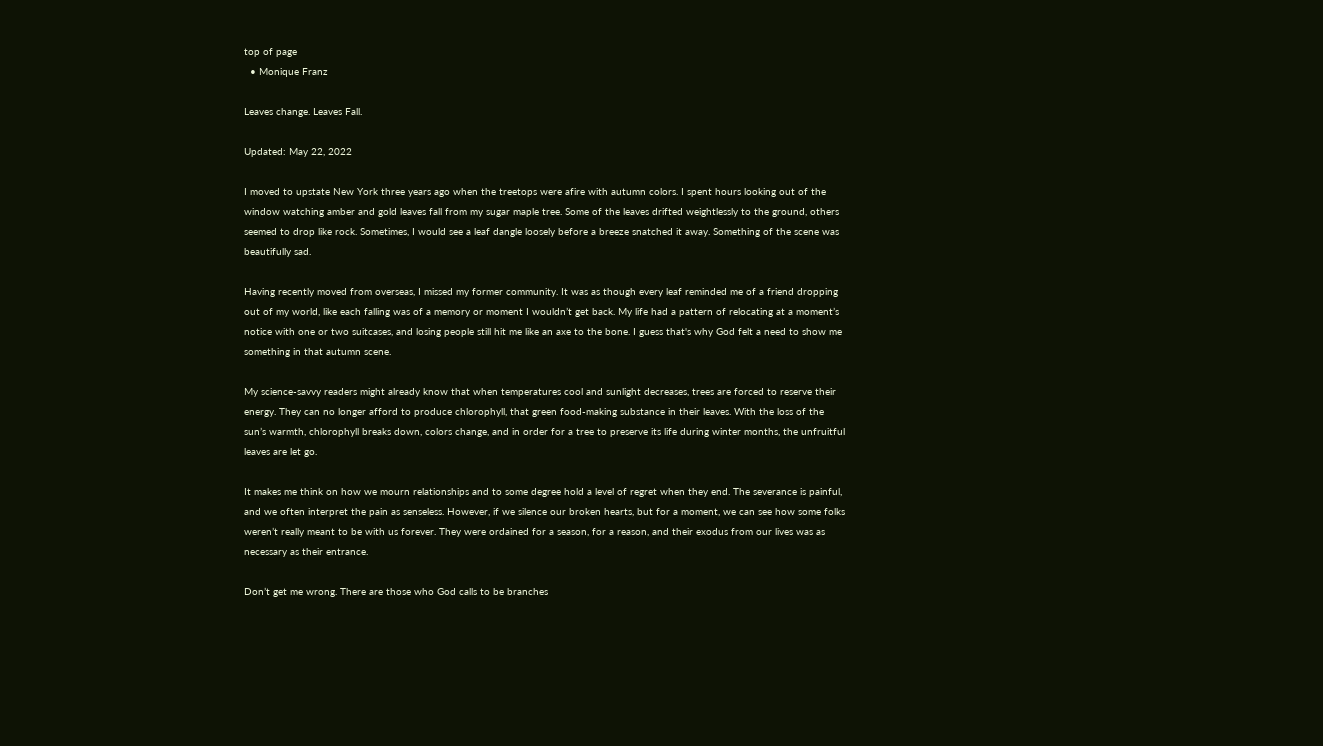top of page
  • Monique Franz

Leaves change. Leaves Fall.

Updated: May 22, 2022

I moved to upstate New York three years ago when the treetops were afire with autumn colors. I spent hours looking out of the window watching amber and gold leaves fall from my sugar maple tree. Some of the leaves drifted weightlessly to the ground, others seemed to drop like rock. Sometimes, I would see a leaf dangle loosely before a breeze snatched it away. Something of the scene was beautifully sad.

Having recently moved from overseas, I missed my former community. It was as though every leaf reminded me of a friend dropping out of my world, like each falling was of a memory or moment I wouldn’t get back. My life had a pattern of relocating at a moment’s notice with one or two suitcases, and losing people still hit me like an axe to the bone. I guess that's why God felt a need to show me something in that autumn scene.

My science-savvy readers might already know that when temperatures cool and sunlight decreases, trees are forced to reserve their energy. They can no longer afford to produce chlorophyll, that green food-making substance in their leaves. With the loss of the sun’s warmth, chlorophyll breaks down, colors change, and in order for a tree to preserve its life during winter months, the unfruitful leaves are let go.

It makes me think on how we mourn relationships and to some degree hold a level of regret when they end. The severance is painful, and we often interpret the pain as senseless. However, if we silence our broken hearts, but for a moment, we can see how some folks weren’t really meant to be with us forever. They were ordained for a season, for a reason, and their exodus from our lives was as necessary as their entrance.

Don’t get me wrong. There are those who God calls to be branches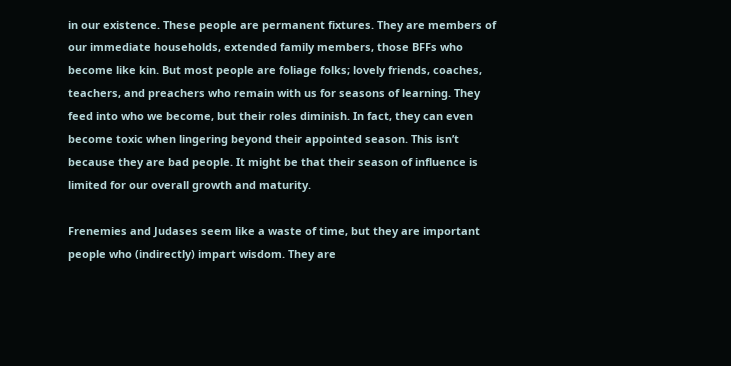in our existence. These people are permanent fixtures. They are members of our immediate households, extended family members, those BFFs who become like kin. But most people are foliage folks; lovely friends, coaches, teachers, and preachers who remain with us for seasons of learning. They feed into who we become, but their roles diminish. In fact, they can even become toxic when lingering beyond their appointed season. This isn’t because they are bad people. It might be that their season of influence is limited for our overall growth and maturity.

Frenemies and Judases seem like a waste of time, but they are important people who (indirectly) impart wisdom. They are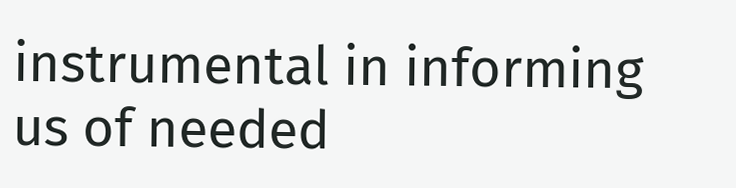instrumental in informing us of needed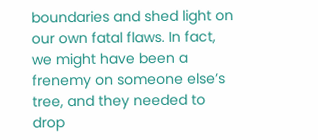boundaries and shed light on our own fatal flaws. In fact, we might have been a frenemy on someone else’s tree, and they needed to drop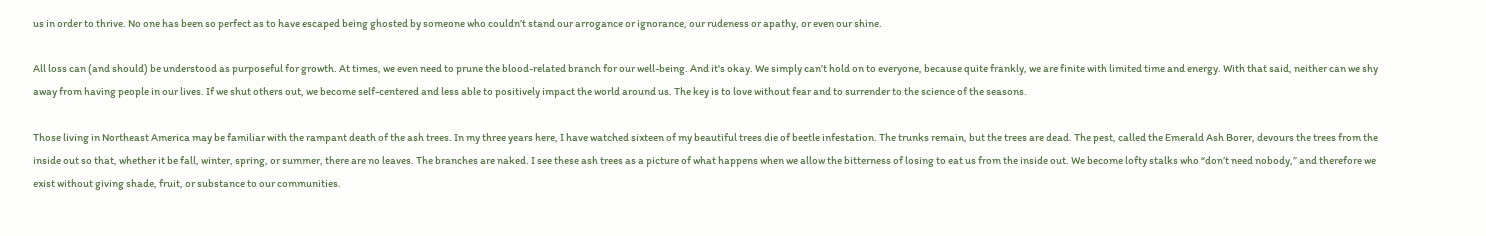us in order to thrive. No one has been so perfect as to have escaped being ghosted by someone who couldn’t stand our arrogance or ignorance, our rudeness or apathy, or even our shine.

All loss can (and should) be understood as purposeful for growth. At times, we even need to prune the blood-related branch for our well-being. And it's okay. We simply can’t hold on to everyone, because quite frankly, we are finite with limited time and energy. With that said, neither can we shy away from having people in our lives. If we shut others out, we become self-centered and less able to positively impact the world around us. The key is to love without fear and to surrender to the science of the seasons.

Those living in Northeast America may be familiar with the rampant death of the ash trees. In my three years here, I have watched sixteen of my beautiful trees die of beetle infestation. The trunks remain, but the trees are dead. The pest, called the Emerald Ash Borer, devours the trees from the inside out so that, whether it be fall, winter, spring, or summer, there are no leaves. The branches are naked. I see these ash trees as a picture of what happens when we allow the bitterness of losing to eat us from the inside out. We become lofty stalks who “don’t need nobody,” and therefore we exist without giving shade, fruit, or substance to our communities.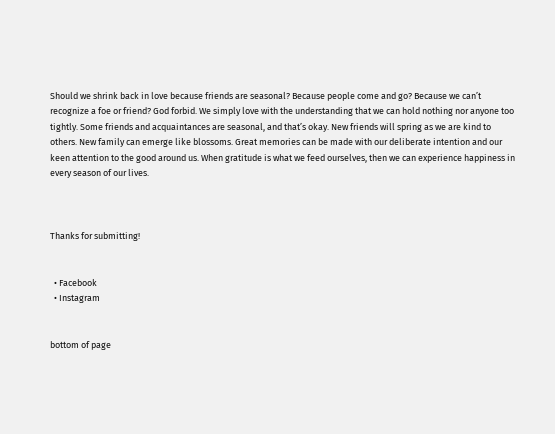Should we shrink back in love because friends are seasonal? Because people come and go? Because we can’t recognize a foe or friend? God forbid. We simply love with the understanding that we can hold nothing nor anyone too tightly. Some friends and acquaintances are seasonal, and that’s okay. New friends will spring as we are kind to others. New family can emerge like blossoms. Great memories can be made with our deliberate intention and our keen attention to the good around us. When gratitude is what we feed ourselves, then we can experience happiness in every season of our lives.



Thanks for submitting!


  • Facebook
  • Instagram


bottom of page